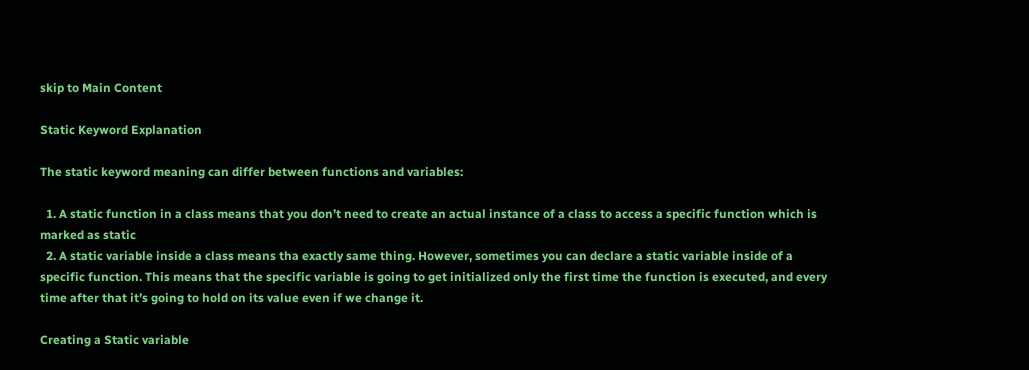skip to Main Content

Static Keyword Explanation

The static keyword meaning can differ between functions and variables:

  1. A static function in a class means that you don’t need to create an actual instance of a class to access a specific function which is marked as static
  2. A static variable inside a class means tha exactly same thing. However, sometimes you can declare a static variable inside of a specific function. This means that the specific variable is going to get initialized only the first time the function is executed, and every time after that it’s going to hold on its value even if we change it.

Creating a Static variable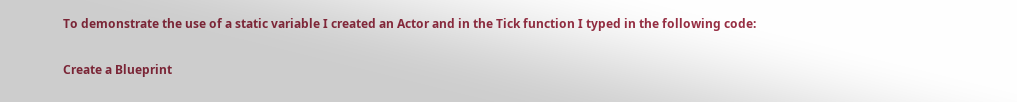To demonstrate the use of a static variable I created an Actor and in the Tick function I typed in the following code:

Create a Blueprint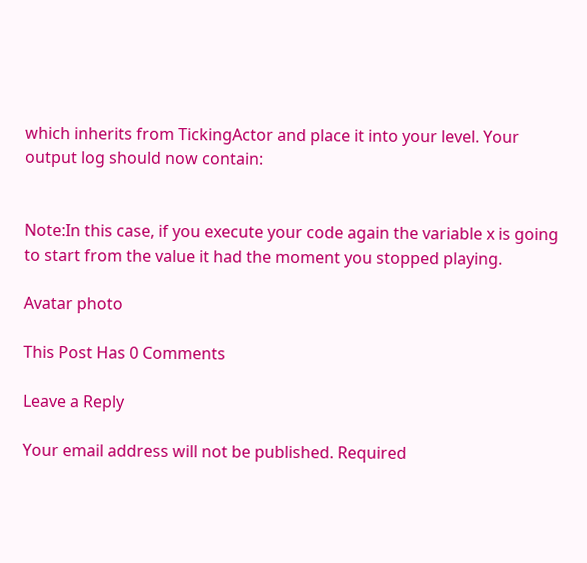which inherits from TickingActor and place it into your level. Your output log should now contain:


Note:In this case, if you execute your code again the variable x is going to start from the value it had the moment you stopped playing.

Avatar photo

This Post Has 0 Comments

Leave a Reply

Your email address will not be published. Required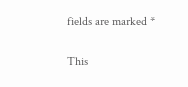fields are marked *

This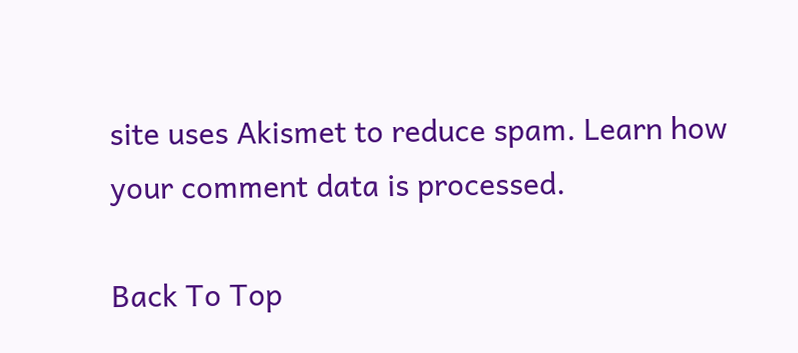site uses Akismet to reduce spam. Learn how your comment data is processed.

Back To Top